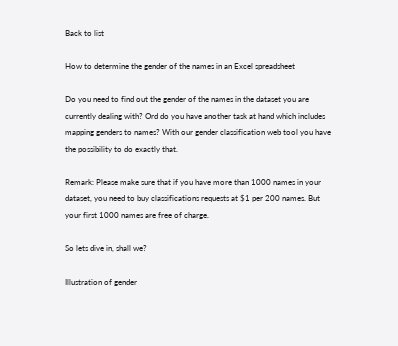Back to list

How to determine the gender of the names in an Excel spreadsheet

Do you need to find out the gender of the names in the dataset you are currently dealing with? Ord do you have another task at hand which includes mapping genders to names? With our gender classification web tool you have the possibility to do exactly that.

Remark: Please make sure that if you have more than 1000 names in your dataset, you need to buy classifications requests at $1 per 200 names. But your first 1000 names are free of charge.

So lets dive in, shall we?

Illustration of gender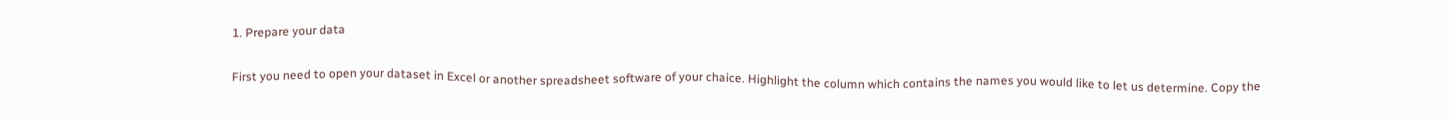1. Prepare your data

First you need to open your dataset in Excel or another spreadsheet software of your chaice. Highlight the column which contains the names you would like to let us determine. Copy the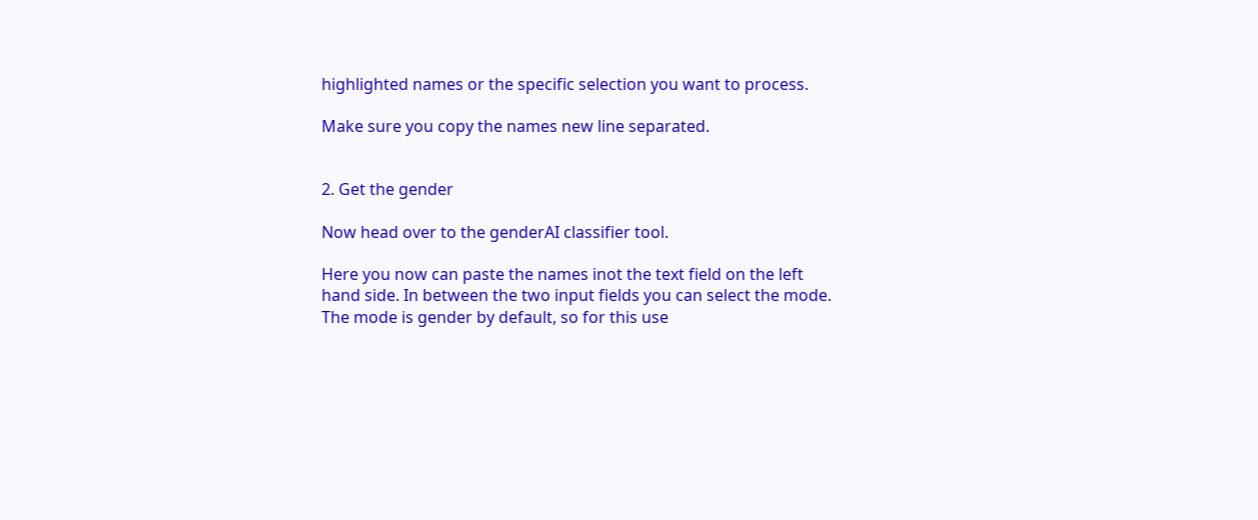highlighted names or the specific selection you want to process.

Make sure you copy the names new line separated.


2. Get the gender

Now head over to the genderAI classifier tool.

Here you now can paste the names inot the text field on the left hand side. In between the two input fields you can select the mode. The mode is gender by default, so for this use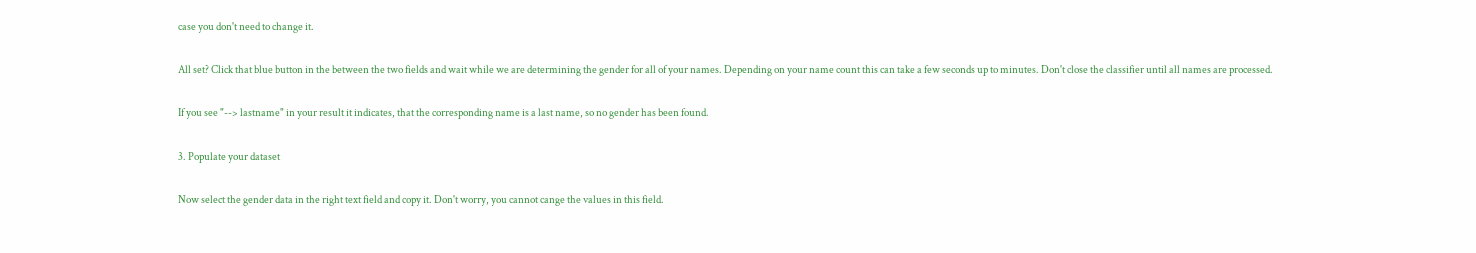case you don't need to change it.

All set? Click that blue button in the between the two fields and wait while we are determining the gender for all of your names. Depending on your name count this can take a few seconds up to minutes. Don't close the classifier until all names are processed.

If you see "--> lastname" in your result it indicates, that the corresponding name is a last name, so no gender has been found.

3. Populate your dataset

Now select the gender data in the right text field and copy it. Don't worry, you cannot cange the values in this field.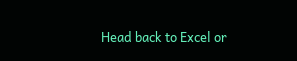Head back to Excel or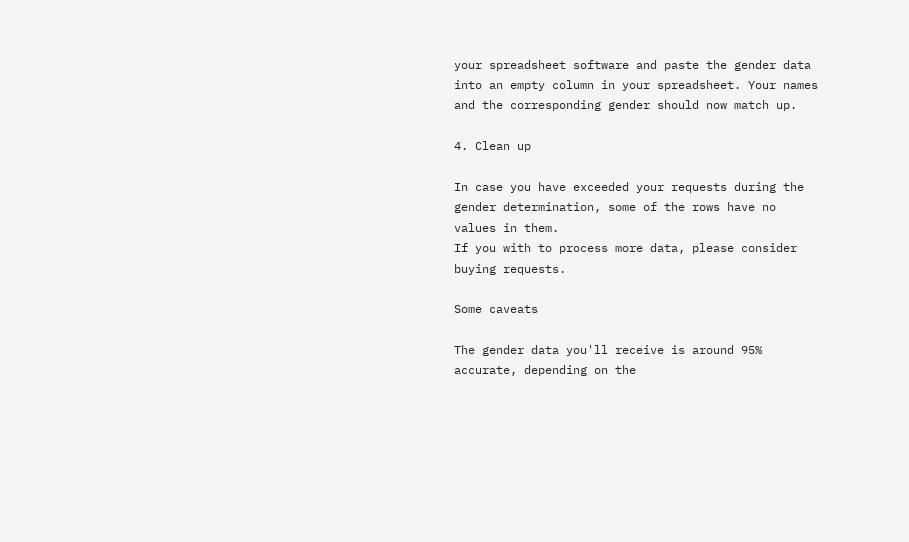your spreadsheet software and paste the gender data into an empty column in your spreadsheet. Your names and the corresponding gender should now match up.

4. Clean up

In case you have exceeded your requests during the gender determination, some of the rows have no values in them.
If you with to process more data, please consider buying requests.

Some caveats

The gender data you'll receive is around 95% accurate, depending on the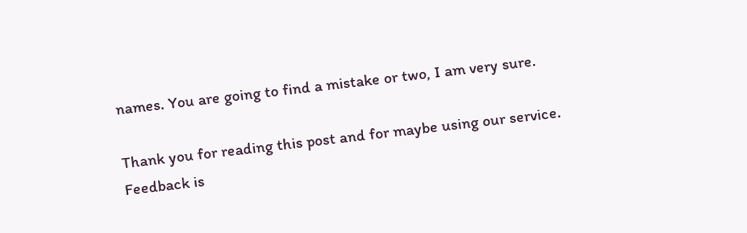names. You are going to find a mistake or two, I am very sure.

Thank you for reading this post and for maybe using our service.
Feedback is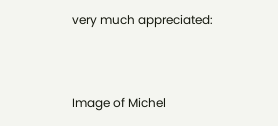very much appreciated:



Image of Michel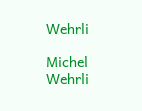Wehrli

Michel Wehrli